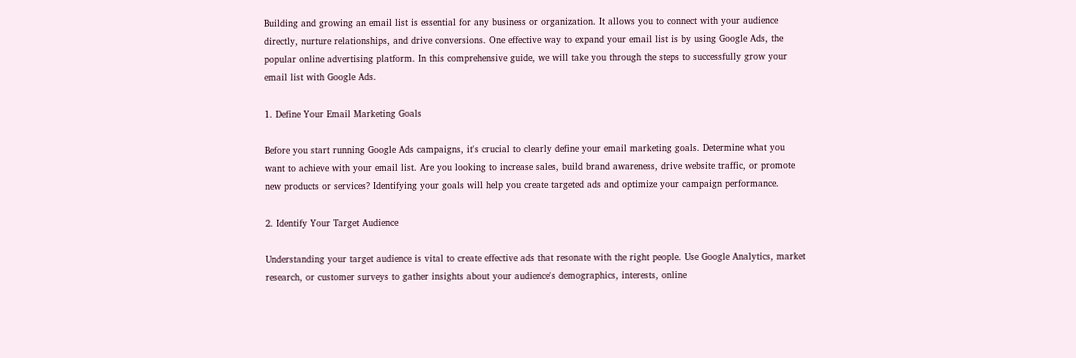Building and growing an email list is essential for any business or organization. It allows you to connect with your audience directly, nurture relationships, and drive conversions. One effective way to expand your email list is by using Google Ads, the popular online advertising platform. In this comprehensive guide, we will take you through the steps to successfully grow your email list with Google Ads.

1. Define Your Email Marketing Goals

Before you start running Google Ads campaigns, it's crucial to clearly define your email marketing goals. Determine what you want to achieve with your email list. Are you looking to increase sales, build brand awareness, drive website traffic, or promote new products or services? Identifying your goals will help you create targeted ads and optimize your campaign performance.

2. Identify Your Target Audience

Understanding your target audience is vital to create effective ads that resonate with the right people. Use Google Analytics, market research, or customer surveys to gather insights about your audience's demographics, interests, online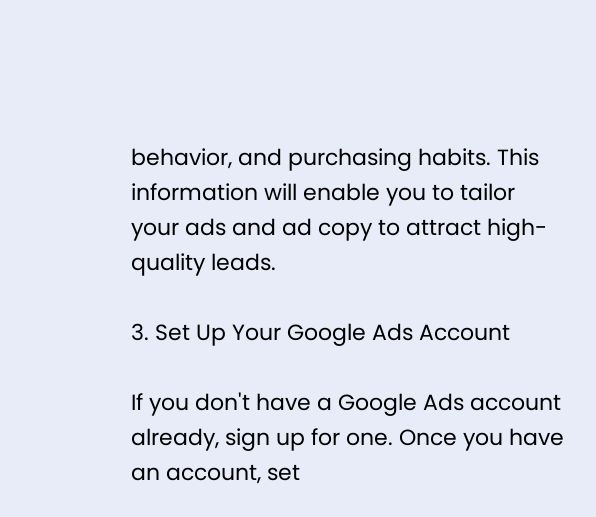behavior, and purchasing habits. This information will enable you to tailor your ads and ad copy to attract high-quality leads.

3. Set Up Your Google Ads Account

If you don't have a Google Ads account already, sign up for one. Once you have an account, set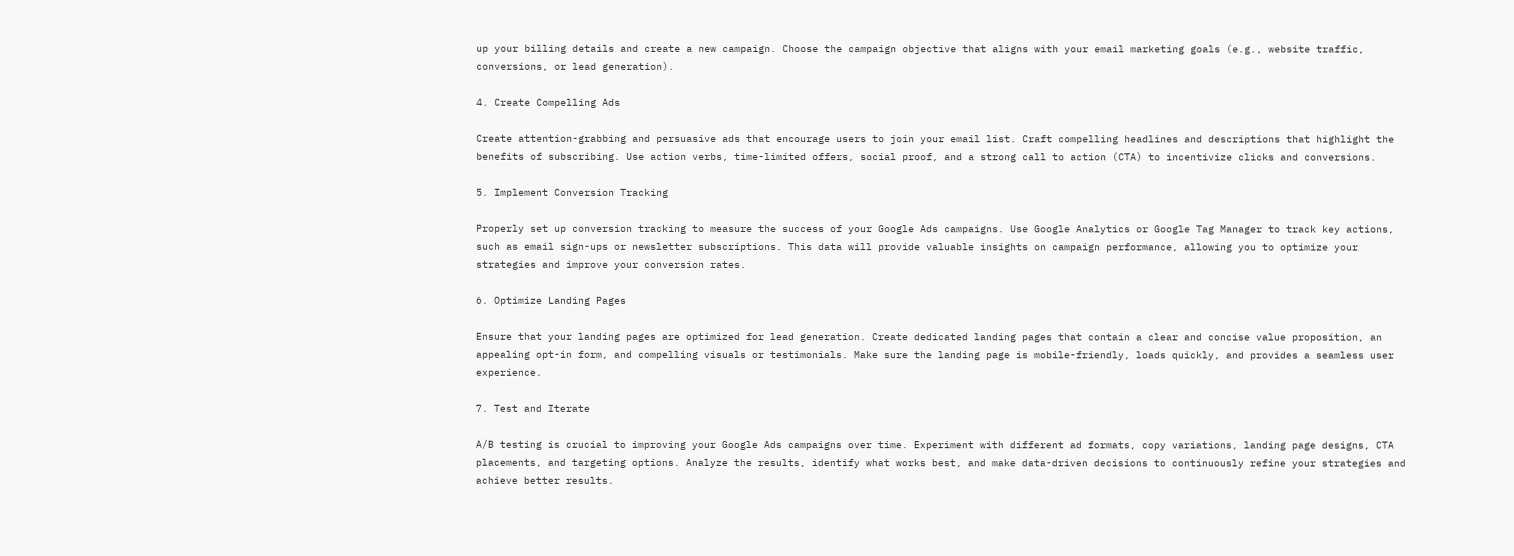up your billing details and create a new campaign. Choose the campaign objective that aligns with your email marketing goals (e.g., website traffic, conversions, or lead generation).

4. Create Compelling Ads

Create attention-grabbing and persuasive ads that encourage users to join your email list. Craft compelling headlines and descriptions that highlight the benefits of subscribing. Use action verbs, time-limited offers, social proof, and a strong call to action (CTA) to incentivize clicks and conversions.

5. Implement Conversion Tracking

Properly set up conversion tracking to measure the success of your Google Ads campaigns. Use Google Analytics or Google Tag Manager to track key actions, such as email sign-ups or newsletter subscriptions. This data will provide valuable insights on campaign performance, allowing you to optimize your strategies and improve your conversion rates.

6. Optimize Landing Pages

Ensure that your landing pages are optimized for lead generation. Create dedicated landing pages that contain a clear and concise value proposition, an appealing opt-in form, and compelling visuals or testimonials. Make sure the landing page is mobile-friendly, loads quickly, and provides a seamless user experience.

7. Test and Iterate

A/B testing is crucial to improving your Google Ads campaigns over time. Experiment with different ad formats, copy variations, landing page designs, CTA placements, and targeting options. Analyze the results, identify what works best, and make data-driven decisions to continuously refine your strategies and achieve better results.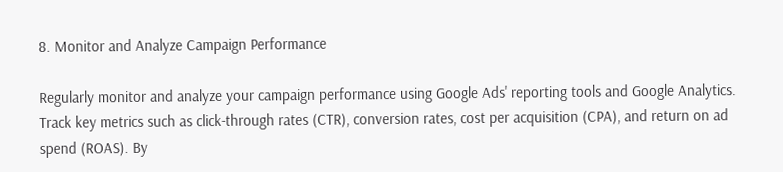8. Monitor and Analyze Campaign Performance

Regularly monitor and analyze your campaign performance using Google Ads' reporting tools and Google Analytics. Track key metrics such as click-through rates (CTR), conversion rates, cost per acquisition (CPA), and return on ad spend (ROAS). By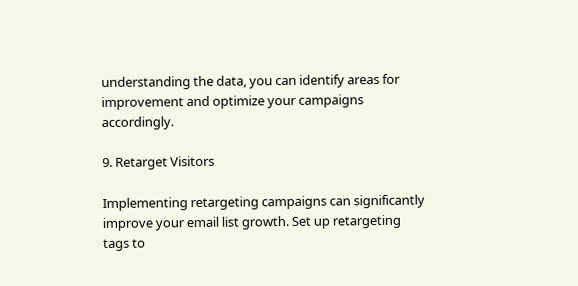understanding the data, you can identify areas for improvement and optimize your campaigns accordingly.

9. Retarget Visitors

Implementing retargeting campaigns can significantly improve your email list growth. Set up retargeting tags to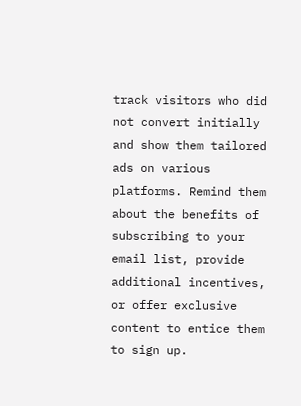track visitors who did not convert initially and show them tailored ads on various platforms. Remind them about the benefits of subscribing to your email list, provide additional incentives, or offer exclusive content to entice them to sign up.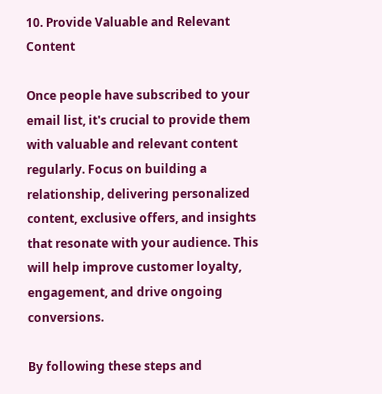10. Provide Valuable and Relevant Content

Once people have subscribed to your email list, it's crucial to provide them with valuable and relevant content regularly. Focus on building a relationship, delivering personalized content, exclusive offers, and insights that resonate with your audience. This will help improve customer loyalty, engagement, and drive ongoing conversions.

By following these steps and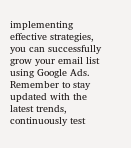implementing effective strategies, you can successfully grow your email list using Google Ads. Remember to stay updated with the latest trends, continuously test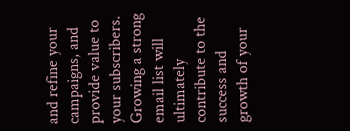and refine your campaigns, and provide value to your subscribers. Growing a strong email list will ultimately contribute to the success and growth of your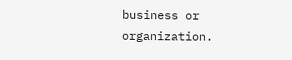business or organization.